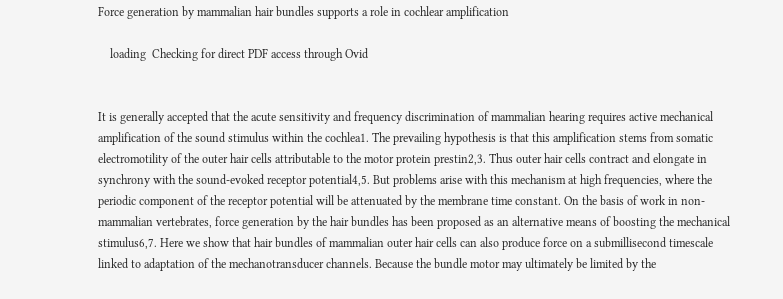Force generation by mammalian hair bundles supports a role in cochlear amplification

    loading  Checking for direct PDF access through Ovid


It is generally accepted that the acute sensitivity and frequency discrimination of mammalian hearing requires active mechanical amplification of the sound stimulus within the cochlea1. The prevailing hypothesis is that this amplification stems from somatic electromotility of the outer hair cells attributable to the motor protein prestin2,3. Thus outer hair cells contract and elongate in synchrony with the sound-evoked receptor potential4,5. But problems arise with this mechanism at high frequencies, where the periodic component of the receptor potential will be attenuated by the membrane time constant. On the basis of work in non-mammalian vertebrates, force generation by the hair bundles has been proposed as an alternative means of boosting the mechanical stimulus6,7. Here we show that hair bundles of mammalian outer hair cells can also produce force on a submillisecond timescale linked to adaptation of the mechanotransducer channels. Because the bundle motor may ultimately be limited by the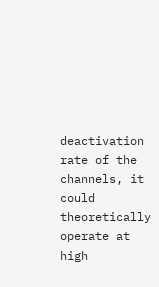deactivation rate of the channels, it could theoretically operate at high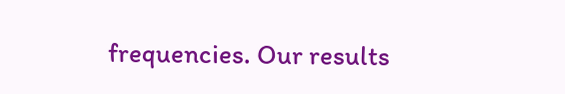frequencies. Our results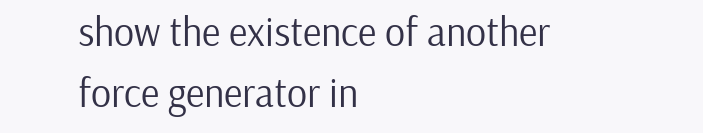show the existence of another force generator in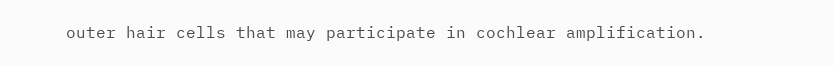outer hair cells that may participate in cochlear amplification.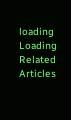loading  Loading Related Articles